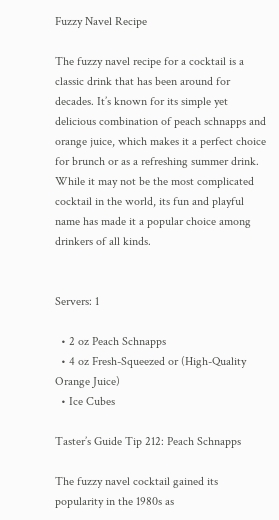Fuzzy Navel Recipe

The fuzzy navel recipe for a cocktail is a classic drink that has been around for decades. It’s known for its simple yet delicious combination of peach schnapps and orange juice, which makes it a perfect choice for brunch or as a refreshing summer drink. While it may not be the most complicated cocktail in the world, its fun and playful name has made it a popular choice among drinkers of all kinds.


Servers: 1

  • 2 oz Peach Schnapps
  • 4 oz Fresh-Squeezed or (High-Quality Orange Juice)
  • Ice Cubes

Taster’s Guide Tip 212: Peach Schnapps

The fuzzy navel cocktail gained its popularity in the 1980s as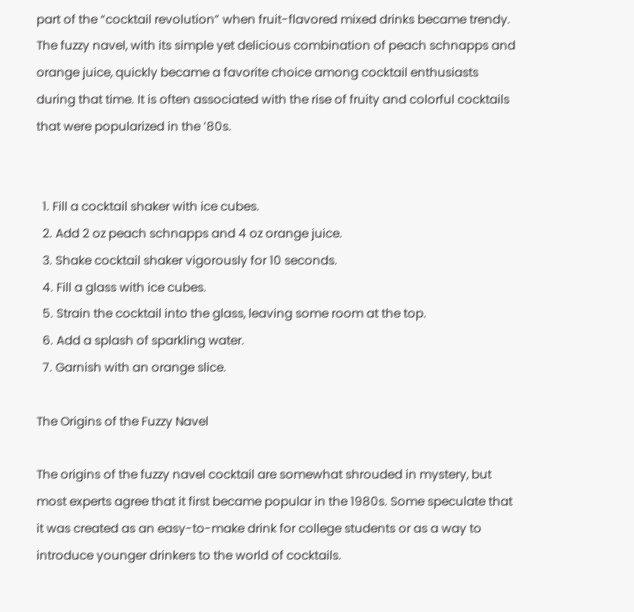part of the “cocktail revolution” when fruit-flavored mixed drinks became trendy. The fuzzy navel, with its simple yet delicious combination of peach schnapps and orange juice, quickly became a favorite choice among cocktail enthusiasts during that time. It is often associated with the rise of fruity and colorful cocktails that were popularized in the ’80s.


  1. Fill a cocktail shaker with ice cubes.
  2. Add 2 oz peach schnapps and 4 oz orange juice.
  3. Shake cocktail shaker vigorously for 10 seconds.
  4. Fill a glass with ice cubes.
  5. Strain the cocktail into the glass, leaving some room at the top.
  6. Add a splash of sparkling water.
  7. Garnish with an orange slice.

The Origins of the Fuzzy Navel

The origins of the fuzzy navel cocktail are somewhat shrouded in mystery, but most experts agree that it first became popular in the 1980s. Some speculate that it was created as an easy-to-make drink for college students or as a way to introduce younger drinkers to the world of cocktails.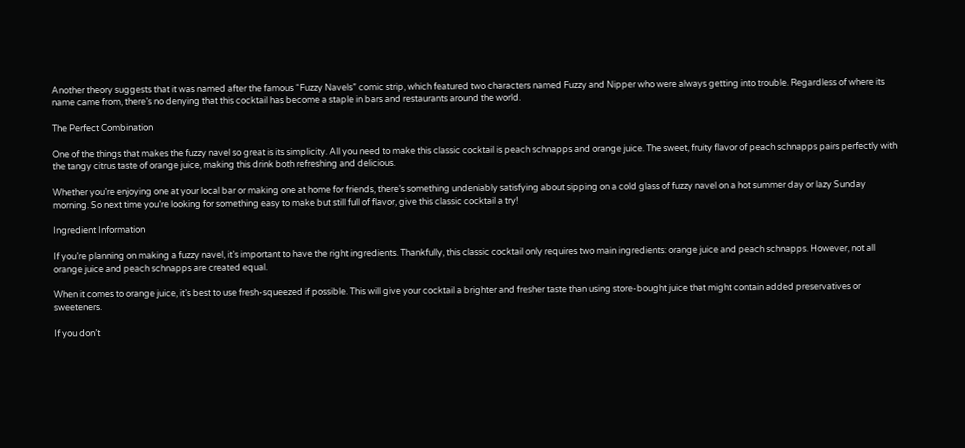Another theory suggests that it was named after the famous “Fuzzy Navels” comic strip, which featured two characters named Fuzzy and Nipper who were always getting into trouble. Regardless of where its name came from, there’s no denying that this cocktail has become a staple in bars and restaurants around the world.

The Perfect Combination

One of the things that makes the fuzzy navel so great is its simplicity. All you need to make this classic cocktail is peach schnapps and orange juice. The sweet, fruity flavor of peach schnapps pairs perfectly with the tangy citrus taste of orange juice, making this drink both refreshing and delicious.

Whether you’re enjoying one at your local bar or making one at home for friends, there’s something undeniably satisfying about sipping on a cold glass of fuzzy navel on a hot summer day or lazy Sunday morning. So next time you’re looking for something easy to make but still full of flavor, give this classic cocktail a try!

Ingredient Information

If you’re planning on making a fuzzy navel, it’s important to have the right ingredients. Thankfully, this classic cocktail only requires two main ingredients: orange juice and peach schnapps. However, not all orange juice and peach schnapps are created equal.

When it comes to orange juice, it’s best to use fresh-squeezed if possible. This will give your cocktail a brighter and fresher taste than using store-bought juice that might contain added preservatives or sweeteners.

If you don’t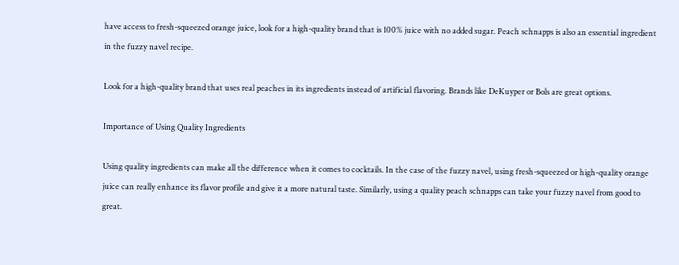have access to fresh-squeezed orange juice, look for a high-quality brand that is 100% juice with no added sugar. Peach schnapps is also an essential ingredient in the fuzzy navel recipe.

Look for a high-quality brand that uses real peaches in its ingredients instead of artificial flavoring. Brands like DeKuyper or Bols are great options.

Importance of Using Quality Ingredients

Using quality ingredients can make all the difference when it comes to cocktails. In the case of the fuzzy navel, using fresh-squeezed or high-quality orange juice can really enhance its flavor profile and give it a more natural taste. Similarly, using a quality peach schnapps can take your fuzzy navel from good to great.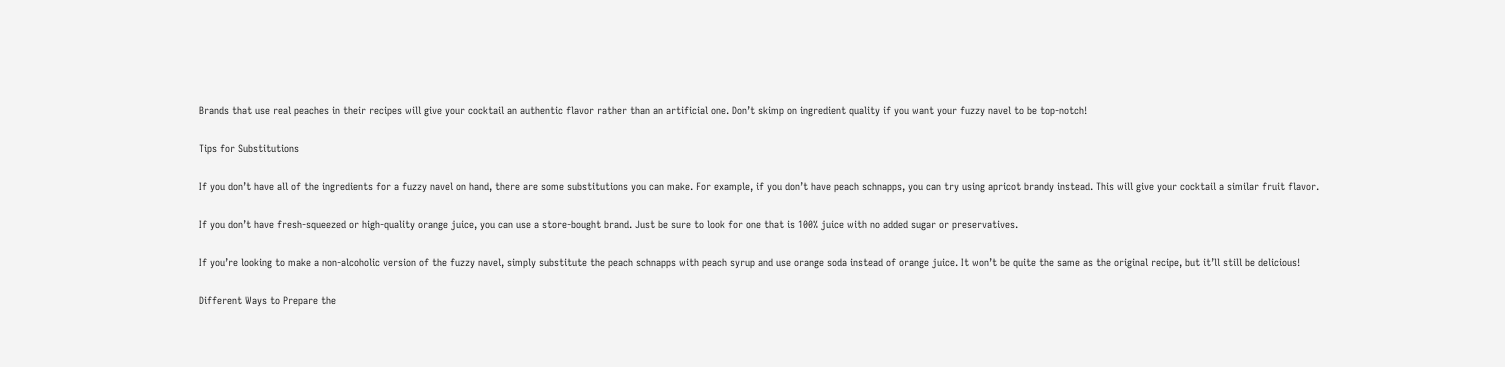Brands that use real peaches in their recipes will give your cocktail an authentic flavor rather than an artificial one. Don’t skimp on ingredient quality if you want your fuzzy navel to be top-notch!

Tips for Substitutions

If you don’t have all of the ingredients for a fuzzy navel on hand, there are some substitutions you can make. For example, if you don’t have peach schnapps, you can try using apricot brandy instead. This will give your cocktail a similar fruit flavor.

If you don’t have fresh-squeezed or high-quality orange juice, you can use a store-bought brand. Just be sure to look for one that is 100% juice with no added sugar or preservatives.

If you’re looking to make a non-alcoholic version of the fuzzy navel, simply substitute the peach schnapps with peach syrup and use orange soda instead of orange juice. It won’t be quite the same as the original recipe, but it’ll still be delicious!

Different Ways to Prepare the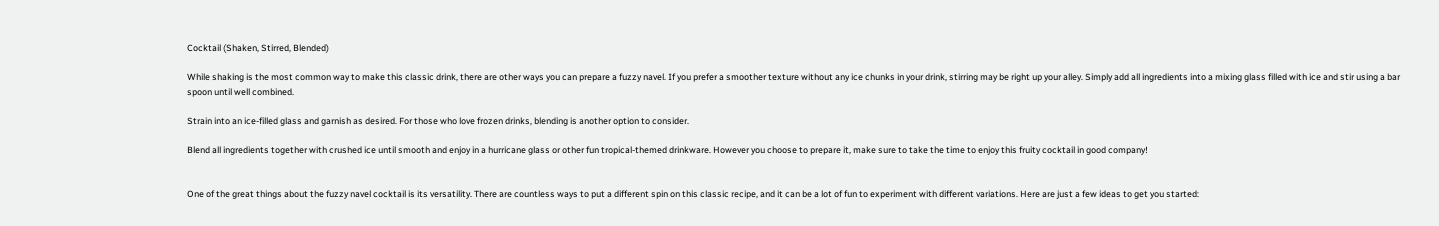Cocktail (Shaken, Stirred, Blended)

While shaking is the most common way to make this classic drink, there are other ways you can prepare a fuzzy navel. If you prefer a smoother texture without any ice chunks in your drink, stirring may be right up your alley. Simply add all ingredients into a mixing glass filled with ice and stir using a bar spoon until well combined.

Strain into an ice-filled glass and garnish as desired. For those who love frozen drinks, blending is another option to consider.

Blend all ingredients together with crushed ice until smooth and enjoy in a hurricane glass or other fun tropical-themed drinkware. However you choose to prepare it, make sure to take the time to enjoy this fruity cocktail in good company!


One of the great things about the fuzzy navel cocktail is its versatility. There are countless ways to put a different spin on this classic recipe, and it can be a lot of fun to experiment with different variations. Here are just a few ideas to get you started: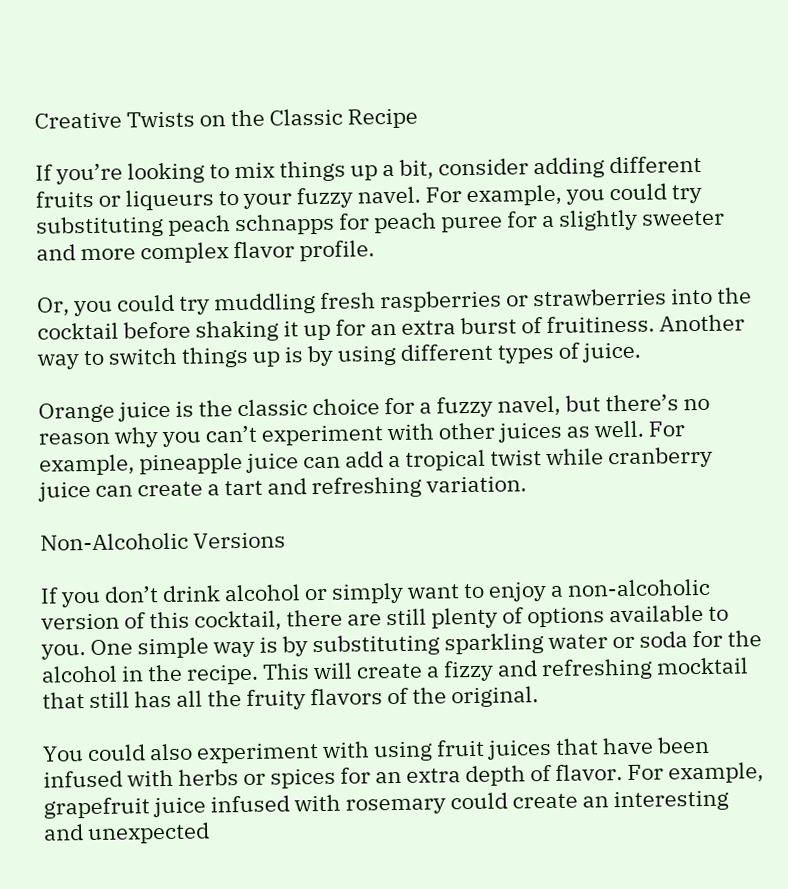Creative Twists on the Classic Recipe

If you’re looking to mix things up a bit, consider adding different fruits or liqueurs to your fuzzy navel. For example, you could try substituting peach schnapps for peach puree for a slightly sweeter and more complex flavor profile.

Or, you could try muddling fresh raspberries or strawberries into the cocktail before shaking it up for an extra burst of fruitiness. Another way to switch things up is by using different types of juice.

Orange juice is the classic choice for a fuzzy navel, but there’s no reason why you can’t experiment with other juices as well. For example, pineapple juice can add a tropical twist while cranberry juice can create a tart and refreshing variation.

Non-Alcoholic Versions

If you don’t drink alcohol or simply want to enjoy a non-alcoholic version of this cocktail, there are still plenty of options available to you. One simple way is by substituting sparkling water or soda for the alcohol in the recipe. This will create a fizzy and refreshing mocktail that still has all the fruity flavors of the original.

You could also experiment with using fruit juices that have been infused with herbs or spices for an extra depth of flavor. For example, grapefruit juice infused with rosemary could create an interesting and unexpected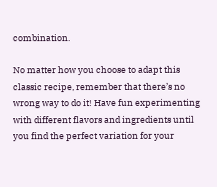combination.

No matter how you choose to adapt this classic recipe, remember that there’s no wrong way to do it! Have fun experimenting with different flavors and ingredients until you find the perfect variation for your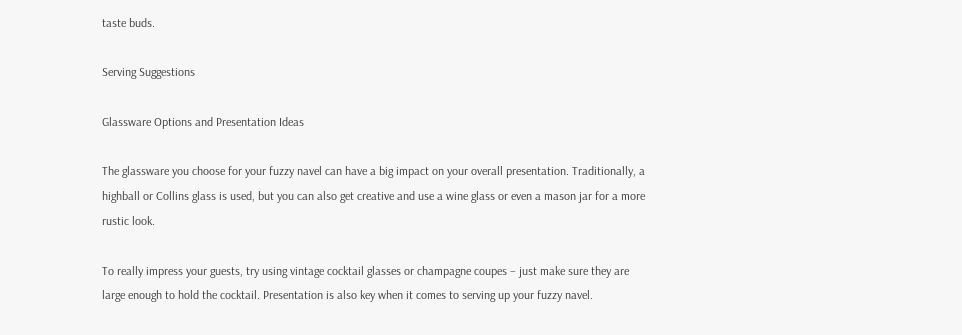taste buds.

Serving Suggestions

Glassware Options and Presentation Ideas

The glassware you choose for your fuzzy navel can have a big impact on your overall presentation. Traditionally, a highball or Collins glass is used, but you can also get creative and use a wine glass or even a mason jar for a more rustic look.

To really impress your guests, try using vintage cocktail glasses or champagne coupes – just make sure they are large enough to hold the cocktail. Presentation is also key when it comes to serving up your fuzzy navel.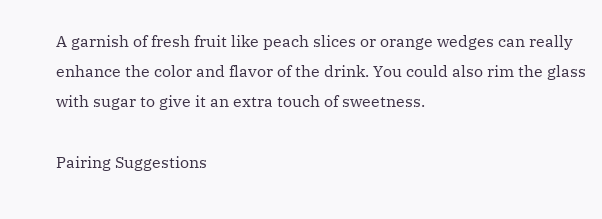A garnish of fresh fruit like peach slices or orange wedges can really enhance the color and flavor of the drink. You could also rim the glass with sugar to give it an extra touch of sweetness.

Pairing Suggestions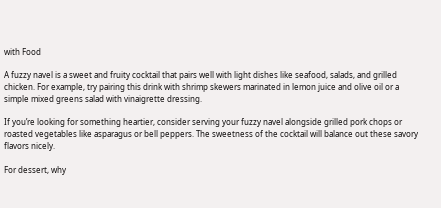with Food

A fuzzy navel is a sweet and fruity cocktail that pairs well with light dishes like seafood, salads, and grilled chicken. For example, try pairing this drink with shrimp skewers marinated in lemon juice and olive oil or a simple mixed greens salad with vinaigrette dressing.

If you’re looking for something heartier, consider serving your fuzzy navel alongside grilled pork chops or roasted vegetables like asparagus or bell peppers. The sweetness of the cocktail will balance out these savory flavors nicely.

For dessert, why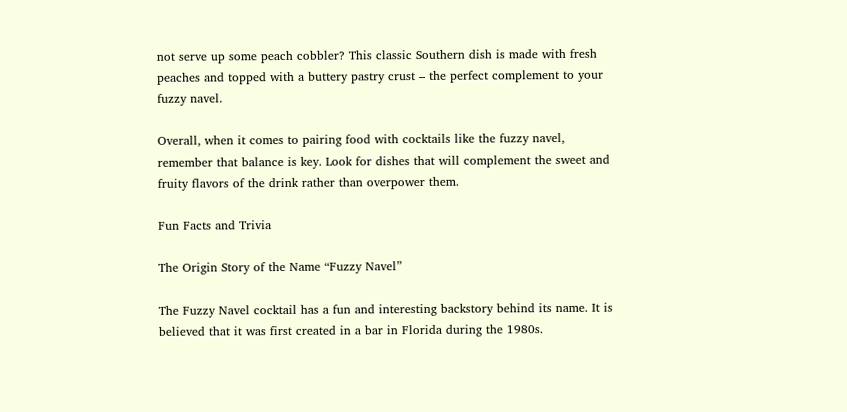not serve up some peach cobbler? This classic Southern dish is made with fresh peaches and topped with a buttery pastry crust – the perfect complement to your fuzzy navel.

Overall, when it comes to pairing food with cocktails like the fuzzy navel, remember that balance is key. Look for dishes that will complement the sweet and fruity flavors of the drink rather than overpower them.

Fun Facts and Trivia

The Origin Story of the Name “Fuzzy Navel”

The Fuzzy Navel cocktail has a fun and interesting backstory behind its name. It is believed that it was first created in a bar in Florida during the 1980s.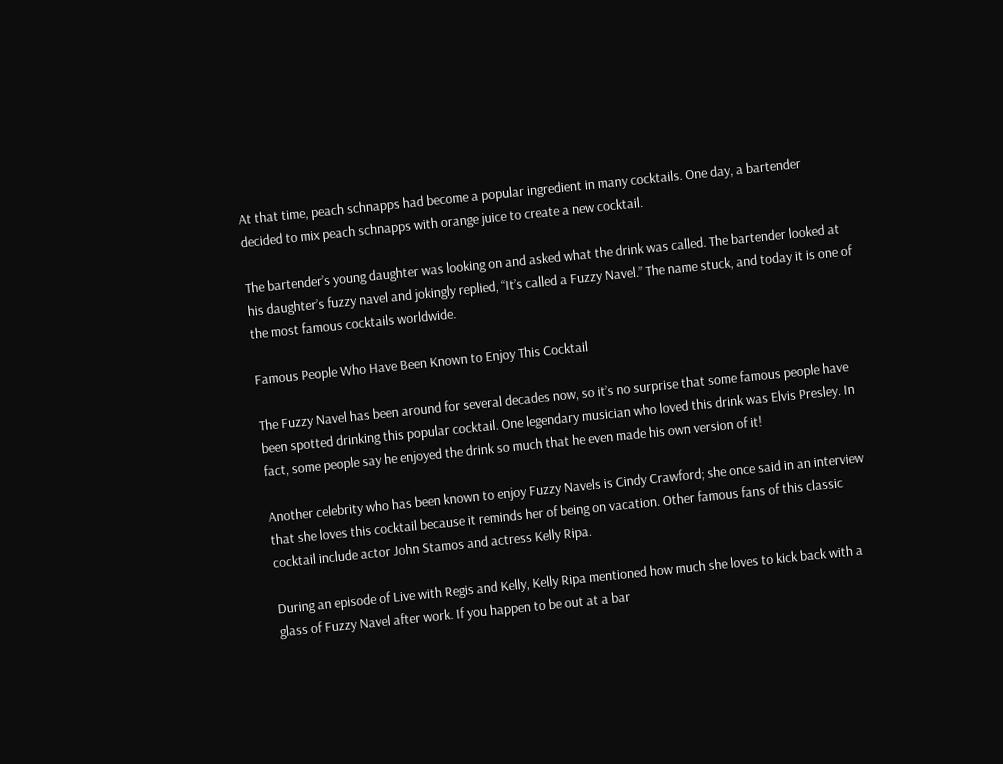At that time, peach schnapps had become a popular ingredient in many cocktails. One day, a bartender decided to mix peach schnapps with orange juice to create a new cocktail.

The bartender’s young daughter was looking on and asked what the drink was called. The bartender looked at his daughter’s fuzzy navel and jokingly replied, “It’s called a Fuzzy Navel.” The name stuck, and today it is one of the most famous cocktails worldwide.

Famous People Who Have Been Known to Enjoy This Cocktail

The Fuzzy Navel has been around for several decades now, so it’s no surprise that some famous people have been spotted drinking this popular cocktail. One legendary musician who loved this drink was Elvis Presley. In fact, some people say he enjoyed the drink so much that he even made his own version of it!

Another celebrity who has been known to enjoy Fuzzy Navels is Cindy Crawford; she once said in an interview that she loves this cocktail because it reminds her of being on vacation. Other famous fans of this classic cocktail include actor John Stamos and actress Kelly Ripa.

During an episode of Live with Regis and Kelly, Kelly Ripa mentioned how much she loves to kick back with a glass of Fuzzy Navel after work. If you happen to be out at a bar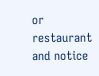or restaurant and notice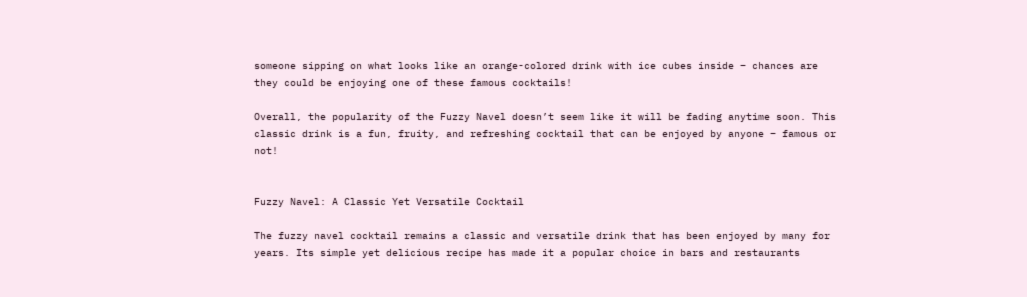someone sipping on what looks like an orange-colored drink with ice cubes inside – chances are they could be enjoying one of these famous cocktails!

Overall, the popularity of the Fuzzy Navel doesn’t seem like it will be fading anytime soon. This classic drink is a fun, fruity, and refreshing cocktail that can be enjoyed by anyone – famous or not!


Fuzzy Navel: A Classic Yet Versatile Cocktail

The fuzzy navel cocktail remains a classic and versatile drink that has been enjoyed by many for years. Its simple yet delicious recipe has made it a popular choice in bars and restaurants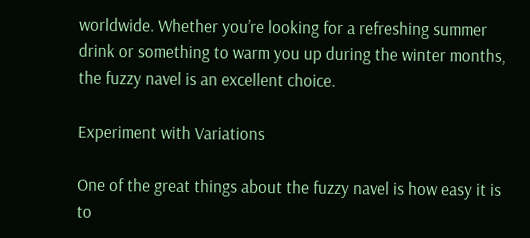worldwide. Whether you’re looking for a refreshing summer drink or something to warm you up during the winter months, the fuzzy navel is an excellent choice.

Experiment with Variations

One of the great things about the fuzzy navel is how easy it is to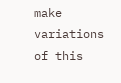make variations of this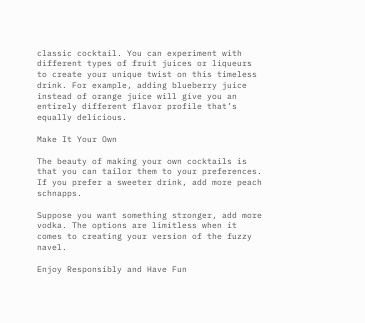classic cocktail. You can experiment with different types of fruit juices or liqueurs to create your unique twist on this timeless drink. For example, adding blueberry juice instead of orange juice will give you an entirely different flavor profile that’s equally delicious.

Make It Your Own

The beauty of making your own cocktails is that you can tailor them to your preferences. If you prefer a sweeter drink, add more peach schnapps.

Suppose you want something stronger, add more vodka. The options are limitless when it comes to creating your version of the fuzzy navel.

Enjoy Responsibly and Have Fun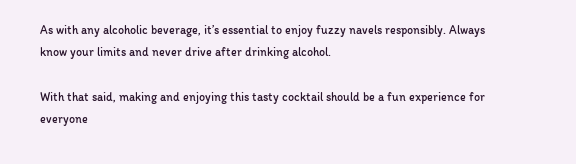As with any alcoholic beverage, it’s essential to enjoy fuzzy navels responsibly. Always know your limits and never drive after drinking alcohol.

With that said, making and enjoying this tasty cocktail should be a fun experience for everyone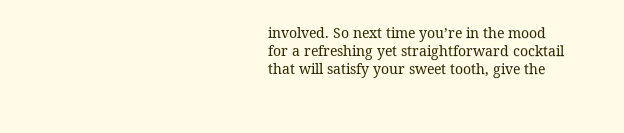involved. So next time you’re in the mood for a refreshing yet straightforward cocktail that will satisfy your sweet tooth, give the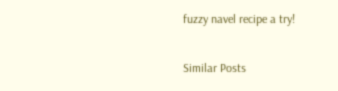fuzzy navel recipe a try!

Similar Posts